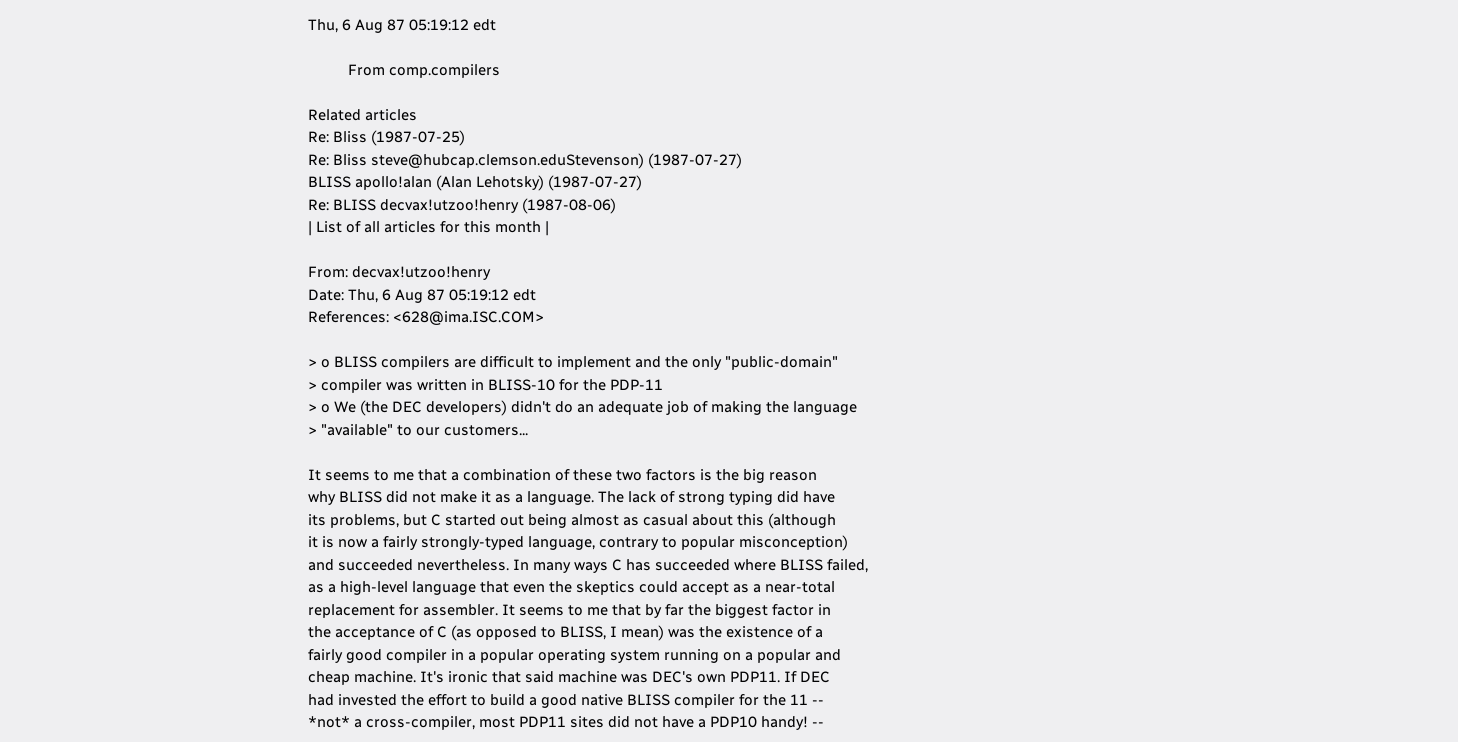Thu, 6 Aug 87 05:19:12 edt

          From comp.compilers

Related articles
Re: Bliss (1987-07-25)
Re: Bliss steve@hubcap.clemson.eduStevenson) (1987-07-27)
BLISS apollo!alan (Alan Lehotsky) (1987-07-27)
Re: BLISS decvax!utzoo!henry (1987-08-06)
| List of all articles for this month |

From: decvax!utzoo!henry
Date: Thu, 6 Aug 87 05:19:12 edt
References: <628@ima.ISC.COM>

> o BLISS compilers are difficult to implement and the only "public-domain"
> compiler was written in BLISS-10 for the PDP-11
> o We (the DEC developers) didn't do an adequate job of making the language
> "available" to our customers...

It seems to me that a combination of these two factors is the big reason
why BLISS did not make it as a language. The lack of strong typing did have
its problems, but C started out being almost as casual about this (although
it is now a fairly strongly-typed language, contrary to popular misconception)
and succeeded nevertheless. In many ways C has succeeded where BLISS failed,
as a high-level language that even the skeptics could accept as a near-total
replacement for assembler. It seems to me that by far the biggest factor in
the acceptance of C (as opposed to BLISS, I mean) was the existence of a
fairly good compiler in a popular operating system running on a popular and
cheap machine. It's ironic that said machine was DEC's own PDP11. If DEC
had invested the effort to build a good native BLISS compiler for the 11 --
*not* a cross-compiler, most PDP11 sites did not have a PDP10 handy! --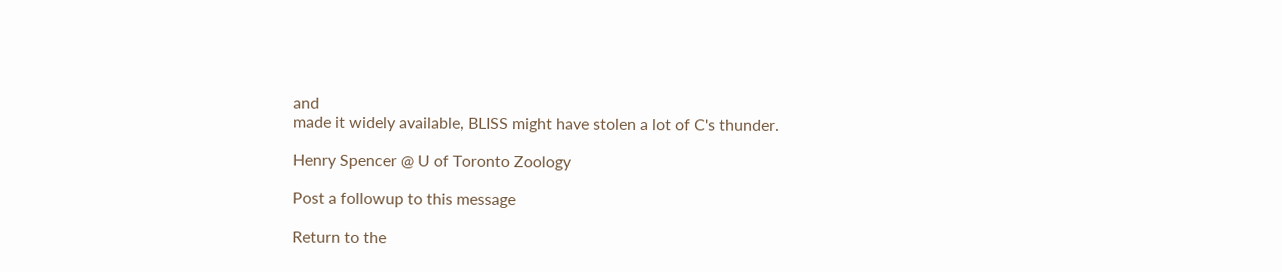and
made it widely available, BLISS might have stolen a lot of C's thunder.

Henry Spencer @ U of Toronto Zoology

Post a followup to this message

Return to the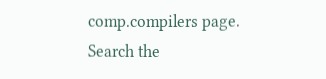comp.compilers page.
Search the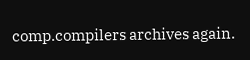comp.compilers archives again.